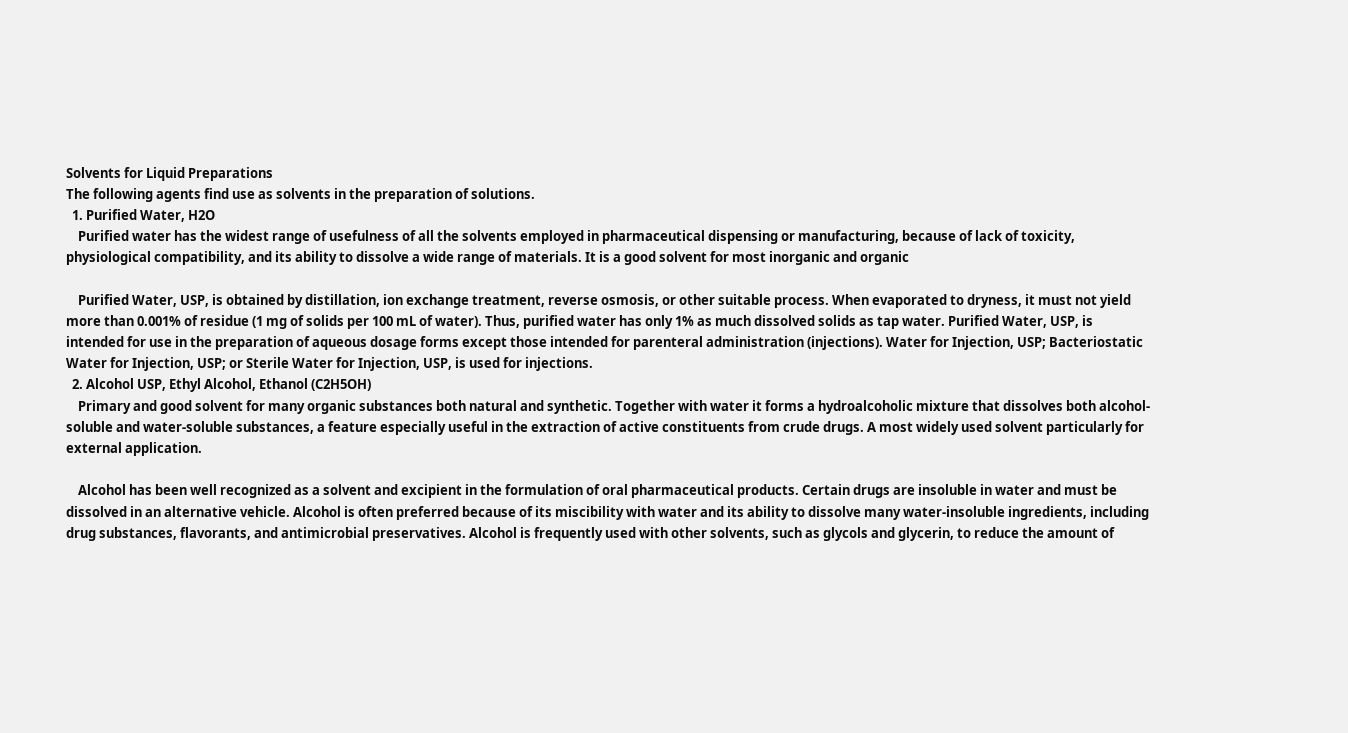Solvents for Liquid Preparations
The following agents find use as solvents in the preparation of solutions.
  1. Purified Water, H2O
    Purified water has the widest range of usefulness of all the solvents employed in pharmaceutical dispensing or manufacturing, because of lack of toxicity, physiological compatibility, and its ability to dissolve a wide range of materials. It is a good solvent for most inorganic and organic

    Purified Water, USP, is obtained by distillation, ion exchange treatment, reverse osmosis, or other suitable process. When evaporated to dryness, it must not yield more than 0.001% of residue (1 mg of solids per 100 mL of water). Thus, purified water has only 1% as much dissolved solids as tap water. Purified Water, USP, is intended for use in the preparation of aqueous dosage forms except those intended for parenteral administration (injections). Water for Injection, USP; Bacteriostatic Water for Injection, USP; or Sterile Water for Injection, USP, is used for injections.
  2. Alcohol USP, Ethyl Alcohol, Ethanol (C2H5OH)
    Primary and good solvent for many organic substances both natural and synthetic. Together with water it forms a hydroalcoholic mixture that dissolves both alcohol-soluble and water-soluble substances, a feature especially useful in the extraction of active constituents from crude drugs. A most widely used solvent particularly for external application.

    Alcohol has been well recognized as a solvent and excipient in the formulation of oral pharmaceutical products. Certain drugs are insoluble in water and must be dissolved in an alternative vehicle. Alcohol is often preferred because of its miscibility with water and its ability to dissolve many water-insoluble ingredients, including drug substances, flavorants, and antimicrobial preservatives. Alcohol is frequently used with other solvents, such as glycols and glycerin, to reduce the amount of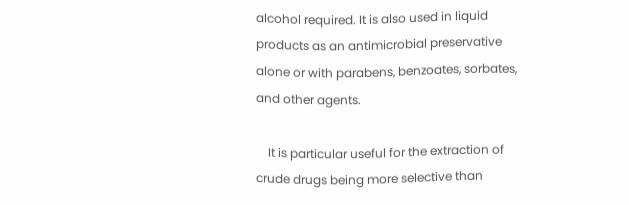alcohol required. It is also used in liquid products as an antimicrobial preservative alone or with parabens, benzoates, sorbates, and other agents.

    It is particular useful for the extraction of crude drugs being more selective than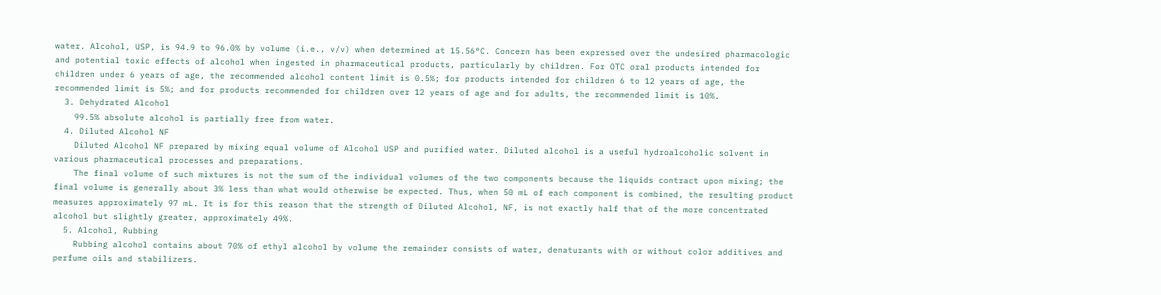water. Alcohol, USP, is 94.9 to 96.0% by volume (i.e., v/v) when determined at 15.56°C. Concern has been expressed over the undesired pharmacologic and potential toxic effects of alcohol when ingested in pharmaceutical products, particularly by children. For OTC oral products intended for children under 6 years of age, the recommended alcohol content limit is 0.5%; for products intended for children 6 to 12 years of age, the recommended limit is 5%; and for products recommended for children over 12 years of age and for adults, the recommended limit is 10%.
  3. Dehydrated Alcohol
    99.5% absolute alcohol is partially free from water.
  4. Diluted Alcohol NF
    Diluted Alcohol NF prepared by mixing equal volume of Alcohol USP and purified water. Diluted alcohol is a useful hydroalcoholic solvent in various pharmaceutical processes and preparations.
    The final volume of such mixtures is not the sum of the individual volumes of the two components because the liquids contract upon mixing; the final volume is generally about 3% less than what would otherwise be expected. Thus, when 50 mL of each component is combined, the resulting product measures approximately 97 mL. It is for this reason that the strength of Diluted Alcohol, NF, is not exactly half that of the more concentrated alcohol but slightly greater, approximately 49%.
  5. Alcohol, Rubbing
    Rubbing alcohol contains about 70% of ethyl alcohol by volume the remainder consists of water, denaturants with or without color additives and perfume oils and stabilizers.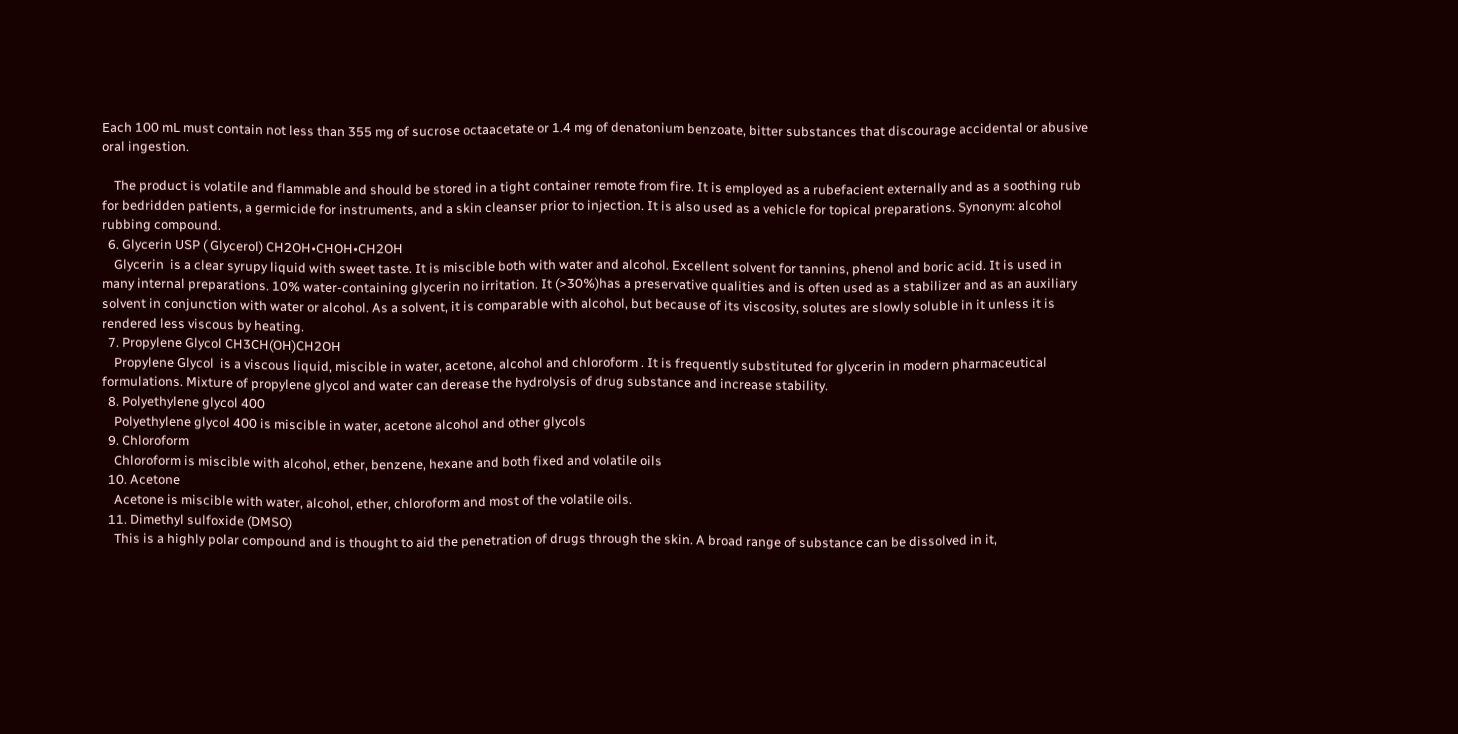Each 100 mL must contain not less than 355 mg of sucrose octaacetate or 1.4 mg of denatonium benzoate, bitter substances that discourage accidental or abusive oral ingestion.

    The product is volatile and flammable and should be stored in a tight container remote from fire. It is employed as a rubefacient externally and as a soothing rub for bedridden patients, a germicide for instruments, and a skin cleanser prior to injection. It is also used as a vehicle for topical preparations. Synonym: alcohol rubbing compound.
  6. Glycerin USP ( Glycerol) CH2OH•CHOH•CH2OH
    Glycerin  is a clear syrupy liquid with sweet taste. It is miscible both with water and alcohol. Excellent solvent for tannins, phenol and boric acid. It is used in many internal preparations. 10% water-containing glycerin no irritation. It (>30%)has a preservative qualities and is often used as a stabilizer and as an auxiliary solvent in conjunction with water or alcohol. As a solvent, it is comparable with alcohol, but because of its viscosity, solutes are slowly soluble in it unless it is rendered less viscous by heating.
  7. Propylene Glycol CH3CH(OH)CH2OH
    Propylene Glycol  is a viscous liquid, miscible in water, acetone, alcohol and chloroform . It is frequently substituted for glycerin in modern pharmaceutical formulations. Mixture of propylene glycol and water can derease the hydrolysis of drug substance and increase stability.
  8. Polyethylene glycol 400
    Polyethylene glycol 400 is miscible in water, acetone alcohol and other glycols
  9. Chloroform
    Chloroform is miscible with alcohol, ether, benzene, hexane and both fixed and volatile oils
  10. Acetone
    Acetone is miscible with water, alcohol, ether, chloroform and most of the volatile oils.
  11. Dimethyl sulfoxide (DMSO)
    This is a highly polar compound and is thought to aid the penetration of drugs through the skin. A broad range of substance can be dissolved in it,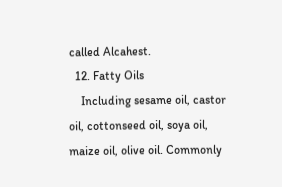called Alcahest.
  12. Fatty Oils
    Including sesame oil, castor oil, cottonseed oil, soya oil, maize oil, olive oil. Commonly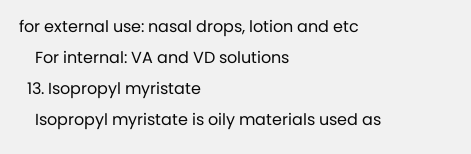for external use: nasal drops, lotion and etc
    For internal: VA and VD solutions
  13. Isopropyl myristate
    Isopropyl myristate is oily materials used as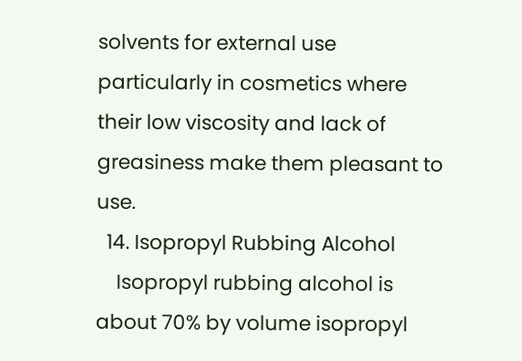solvents for external use particularly in cosmetics where their low viscosity and lack of greasiness make them pleasant to use.
  14. Isopropyl Rubbing Alcohol
    Isopropyl rubbing alcohol is about 70% by volume isopropyl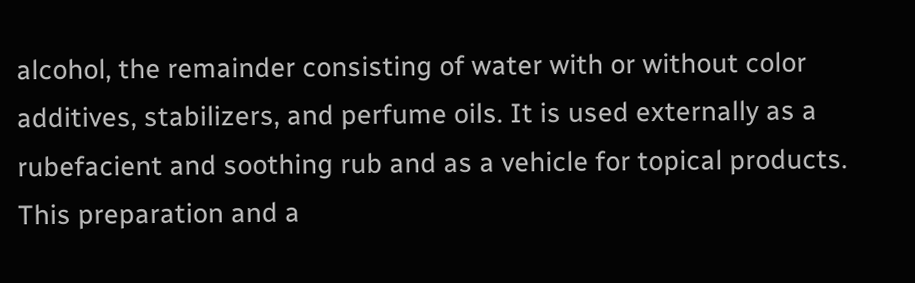alcohol, the remainder consisting of water with or without color additives, stabilizers, and perfume oils. It is used externally as a rubefacient and soothing rub and as a vehicle for topical products. This preparation and a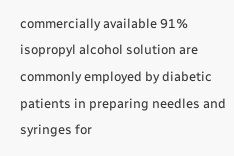commercially available 91% isopropyl alcohol solution are commonly employed by diabetic patients in preparing needles and syringes for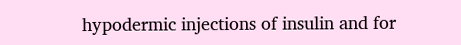hypodermic injections of insulin and for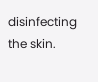disinfecting the skin.